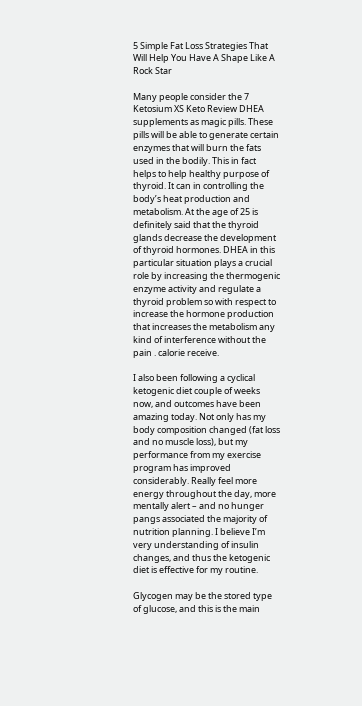5 Simple Fat Loss Strategies That Will Help You Have A Shape Like A Rock Star

Many people consider the 7 Ketosium XS Keto Review DHEA supplements as magic pills. These pills will be able to generate certain enzymes that will burn the fats used in the bodily. This in fact helps to help healthy purpose of thyroid. It can in controlling the body’s heat production and metabolism. At the age of 25 is definitely said that the thyroid glands decrease the development of thyroid hormones. DHEA in this particular situation plays a crucial role by increasing the thermogenic enzyme activity and regulate a thyroid problem so with respect to increase the hormone production that increases the metabolism any kind of interference without the pain . calorie receive.

I also been following a cyclical ketogenic diet couple of weeks now, and outcomes have been amazing today. Not only has my body composition changed (fat loss and no muscle loss), but my performance from my exercise program has improved considerably. Really feel more energy throughout the day, more mentally alert – and no hunger pangs associated the majority of nutrition planning. I believe I’m very understanding of insulin changes, and thus the ketogenic diet is effective for my routine.

Glycogen may be the stored type of glucose, and this is the main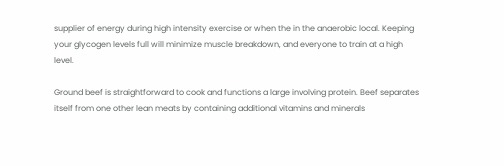supplier of energy during high intensity exercise or when the in the anaerobic local. Keeping your glycogen levels full will minimize muscle breakdown, and everyone to train at a high level.

Ground beef is straightforward to cook and functions a large involving protein. Beef separates itself from one other lean meats by containing additional vitamins and minerals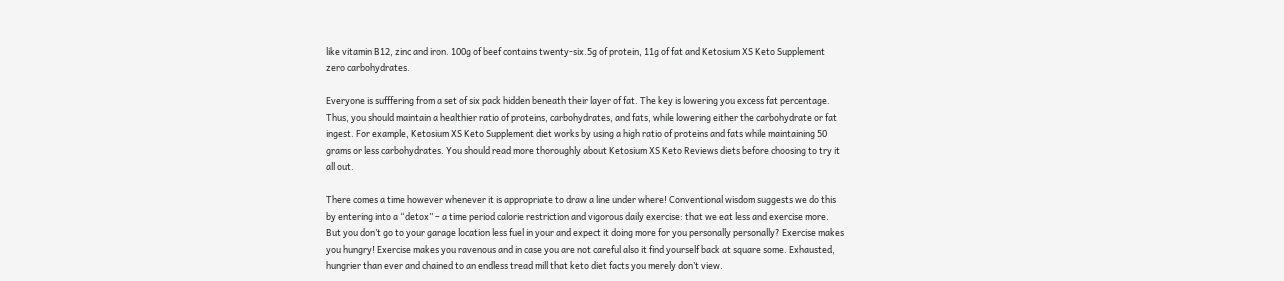like vitamin B12, zinc and iron. 100g of beef contains twenty-six.5g of protein, 11g of fat and Ketosium XS Keto Supplement zero carbohydrates.

Everyone is sufffering from a set of six pack hidden beneath their layer of fat. The key is lowering you excess fat percentage. Thus, you should maintain a healthier ratio of proteins, carbohydrates, and fats, while lowering either the carbohydrate or fat ingest. For example, Ketosium XS Keto Supplement diet works by using a high ratio of proteins and fats while maintaining 50 grams or less carbohydrates. You should read more thoroughly about Ketosium XS Keto Reviews diets before choosing to try it all out.

There comes a time however whenever it is appropriate to draw a line under where! Conventional wisdom suggests we do this by entering into a “detox” – a time period calorie restriction and vigorous daily exercise: that we eat less and exercise more. But you don’t go to your garage location less fuel in your and expect it doing more for you personally personally? Exercise makes you hungry! Exercise makes you ravenous and in case you are not careful also it find yourself back at square some. Exhausted, hungrier than ever and chained to an endless tread mill that keto diet facts you merely don’t view.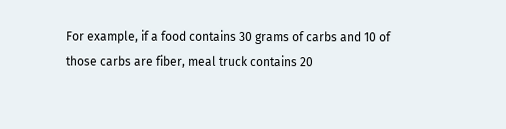For example, if a food contains 30 grams of carbs and 10 of those carbs are fiber, meal truck contains 20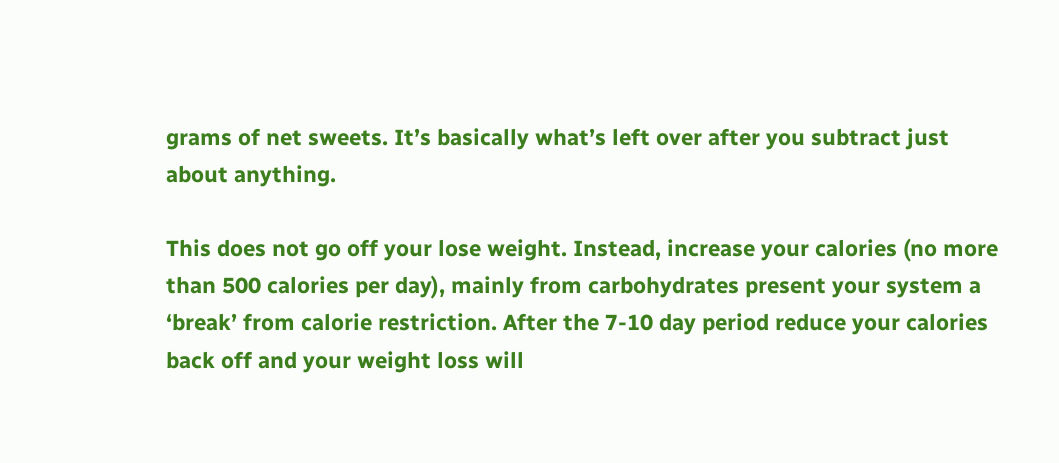grams of net sweets. It’s basically what’s left over after you subtract just about anything.

This does not go off your lose weight. Instead, increase your calories (no more than 500 calories per day), mainly from carbohydrates present your system a ‘break’ from calorie restriction. After the 7-10 day period reduce your calories back off and your weight loss will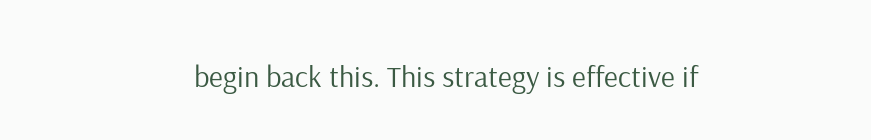begin back this. This strategy is effective if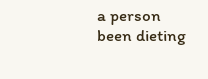a person been dieting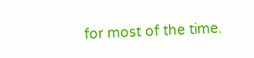for most of the time.